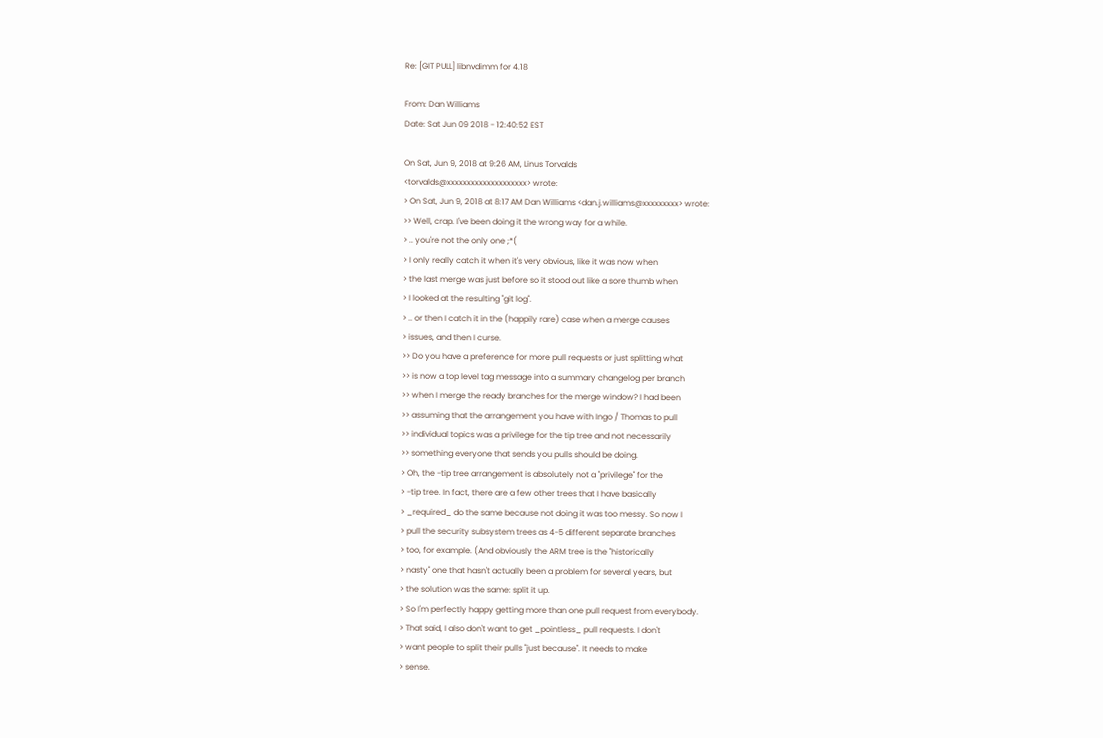Re: [GIT PULL] libnvdimm for 4.18

From: Dan Williams
Date: Sat Jun 09 2018 - 12:40:52 EST

On Sat, Jun 9, 2018 at 9:26 AM, Linus Torvalds
<torvalds@xxxxxxxxxxxxxxxxxxxx> wrote:
> On Sat, Jun 9, 2018 at 8:17 AM Dan Williams <dan.j.williams@xxxxxxxxx> wrote:
>> Well, crap. I've been doing it the wrong way for a while.
> .. you're not the only one ;*(
> I only really catch it when it's very obvious, like it was now when
> the last merge was just before so it stood out like a sore thumb when
> I looked at the resulting "git log".
> .. or then I catch it in the (happily rare) case when a merge causes
> issues, and then I curse.
>> Do you have a preference for more pull requests or just splitting what
>> is now a top level tag message into a summary changelog per branch
>> when I merge the ready branches for the merge window? I had been
>> assuming that the arrangement you have with Ingo / Thomas to pull
>> individual topics was a privilege for the tip tree and not necessarily
>> something everyone that sends you pulls should be doing.
> Oh, the -tip tree arrangement is absolutely not a "privilege" for the
> -tip tree. In fact, there are a few other trees that I have basically
> _required_ do the same because not doing it was too messy. So now I
> pull the security subsystem trees as 4-5 different separate branches
> too, for example. (And obviously the ARM tree is the "historically
> nasty" one that hasn't actually been a problem for several years, but
> the solution was the same: split it up.
> So I'm perfectly happy getting more than one pull request from everybody.
> That said, I also don't want to get _pointless_ pull requests. I don't
> want people to split their pulls "just because". It needs to make
> sense.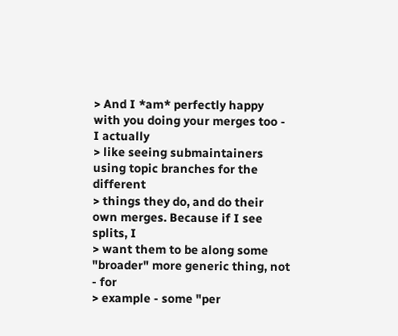> And I *am* perfectly happy with you doing your merges too - I actually
> like seeing submaintainers using topic branches for the different
> things they do, and do their own merges. Because if I see splits, I
> want them to be along some "broader" more generic thing, not - for
> example - some "per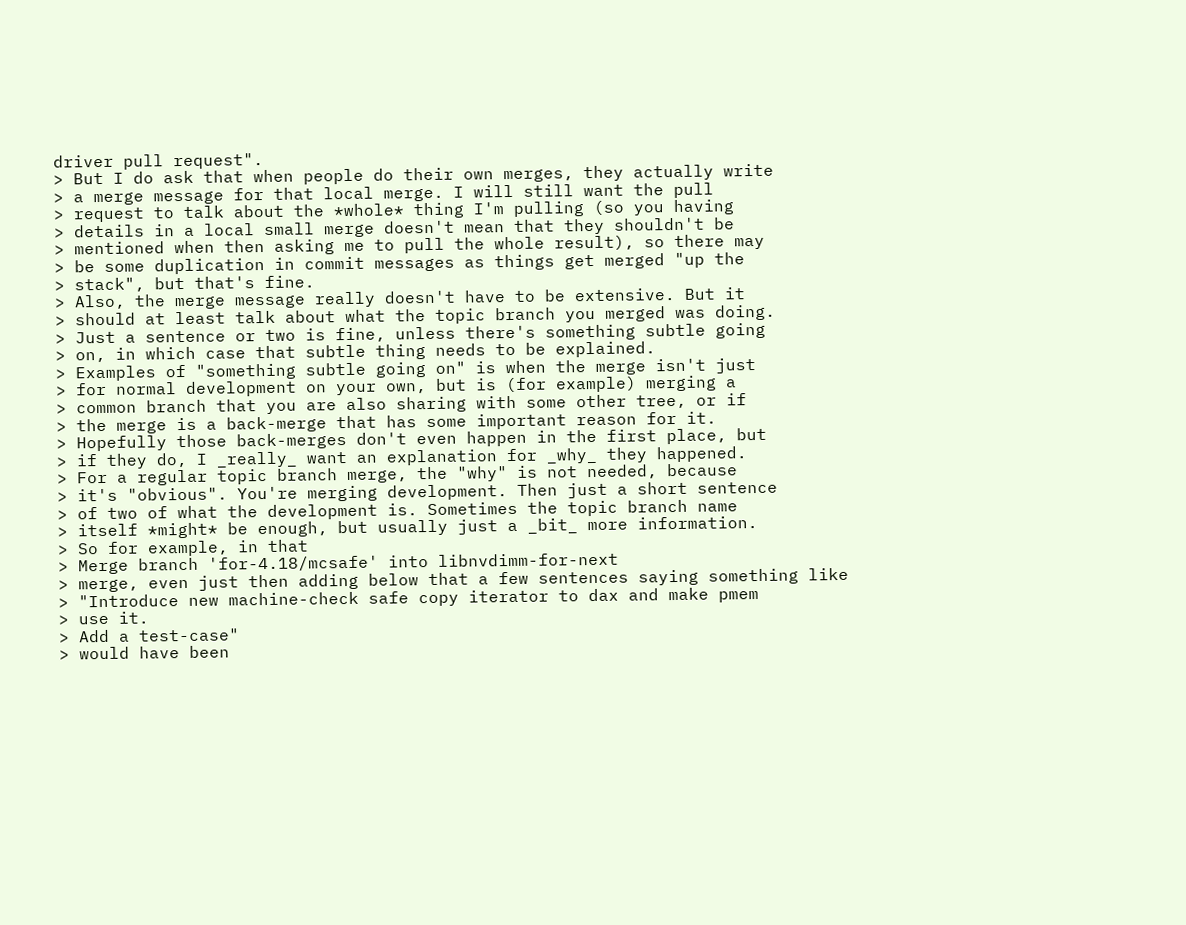driver pull request".
> But I do ask that when people do their own merges, they actually write
> a merge message for that local merge. I will still want the pull
> request to talk about the *whole* thing I'm pulling (so you having
> details in a local small merge doesn't mean that they shouldn't be
> mentioned when then asking me to pull the whole result), so there may
> be some duplication in commit messages as things get merged "up the
> stack", but that's fine.
> Also, the merge message really doesn't have to be extensive. But it
> should at least talk about what the topic branch you merged was doing.
> Just a sentence or two is fine, unless there's something subtle going
> on, in which case that subtle thing needs to be explained.
> Examples of "something subtle going on" is when the merge isn't just
> for normal development on your own, but is (for example) merging a
> common branch that you are also sharing with some other tree, or if
> the merge is a back-merge that has some important reason for it.
> Hopefully those back-merges don't even happen in the first place, but
> if they do, I _really_ want an explanation for _why_ they happened.
> For a regular topic branch merge, the "why" is not needed, because
> it's "obvious". You're merging development. Then just a short sentence
> of two of what the development is. Sometimes the topic branch name
> itself *might* be enough, but usually just a _bit_ more information.
> So for example, in that
> Merge branch 'for-4.18/mcsafe' into libnvdimm-for-next
> merge, even just then adding below that a few sentences saying something like
> "Introduce new machine-check safe copy iterator to dax and make pmem
> use it.
> Add a test-case"
> would have been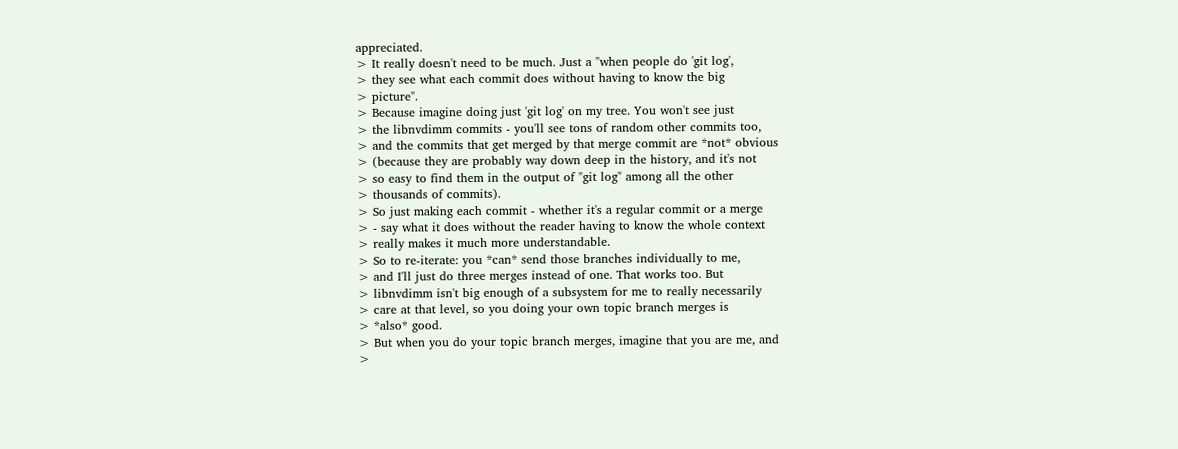appreciated.
> It really doesn't need to be much. Just a "when people do 'git log',
> they see what each commit does without having to know the big
> picture".
> Because imagine doing just 'git log' on my tree. You won't see just
> the libnvdimm commits - you'll see tons of random other commits too,
> and the commits that get merged by that merge commit are *not* obvious
> (because they are probably way down deep in the history, and it's not
> so easy to find them in the output of "git log" among all the other
> thousands of commits).
> So just making each commit - whether it's a regular commit or a merge
> - say what it does without the reader having to know the whole context
> really makes it much more understandable.
> So to re-iterate: you *can* send those branches individually to me,
> and I'll just do three merges instead of one. That works too. But
> libnvdimm isn't big enough of a subsystem for me to really necessarily
> care at that level, so you doing your own topic branch merges is
> *also* good.
> But when you do your topic branch merges, imagine that you are me, and
>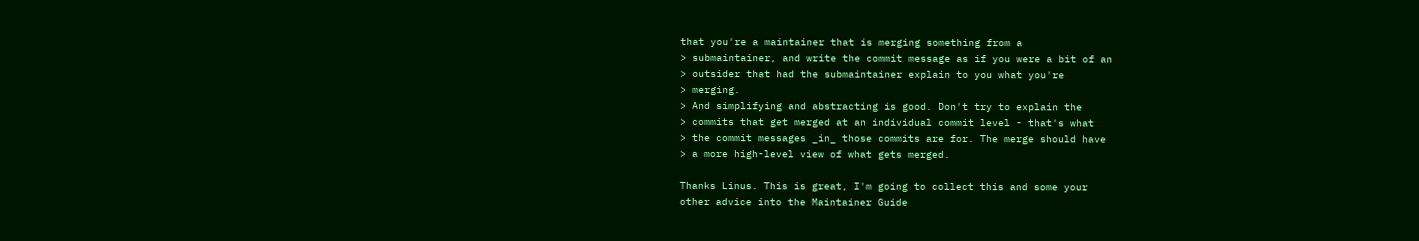that you're a maintainer that is merging something from a
> submaintainer, and write the commit message as if you were a bit of an
> outsider that had the submaintainer explain to you what you're
> merging.
> And simplifying and abstracting is good. Don't try to explain the
> commits that get merged at an individual commit level - that's what
> the commit messages _in_ those commits are for. The merge should have
> a more high-level view of what gets merged.

Thanks Linus. This is great, I'm going to collect this and some your
other advice into the Maintainer Guide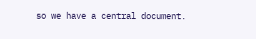so we have a central document.